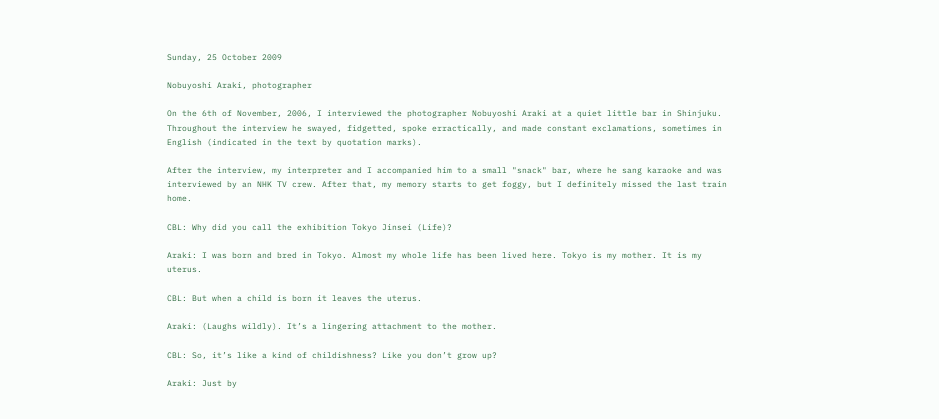Sunday, 25 October 2009

Nobuyoshi Araki, photographer

On the 6th of November, 2006, I interviewed the photographer Nobuyoshi Araki at a quiet little bar in Shinjuku. Throughout the interview he swayed, fidgetted, spoke erractically, and made constant exclamations, sometimes in English (indicated in the text by quotation marks).

After the interview, my interpreter and I accompanied him to a small "snack" bar, where he sang karaoke and was interviewed by an NHK TV crew. After that, my memory starts to get foggy, but I definitely missed the last train home.

CBL: Why did you call the exhibition Tokyo Jinsei (Life)?

Araki: I was born and bred in Tokyo. Almost my whole life has been lived here. Tokyo is my mother. It is my uterus.

CBL: But when a child is born it leaves the uterus.

Araki: (Laughs wildly). It’s a lingering attachment to the mother.

CBL: So, it’s like a kind of childishness? Like you don’t grow up?

Araki: Just by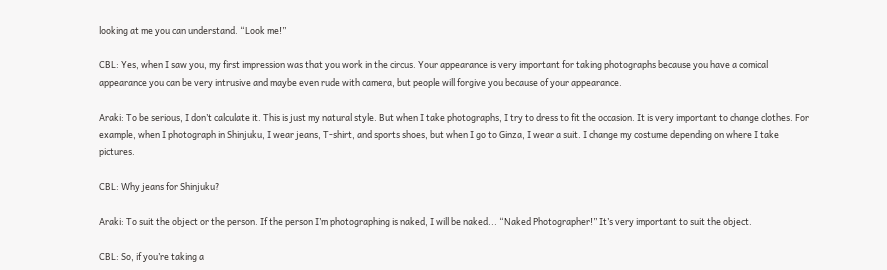looking at me you can understand. “Look me!”

CBL: Yes, when I saw you, my first impression was that you work in the circus. Your appearance is very important for taking photographs because you have a comical appearance you can be very intrusive and maybe even rude with camera, but people will forgive you because of your appearance.

Araki: To be serious, I don’t calculate it. This is just my natural style. But when I take photographs, I try to dress to fit the occasion. It is very important to change clothes. For example, when I photograph in Shinjuku, I wear jeans, T-shirt, and sports shoes, but when I go to Ginza, I wear a suit. I change my costume depending on where I take pictures.

CBL: Why jeans for Shinjuku?

Araki: To suit the object or the person. If the person I’m photographing is naked, I will be naked... “Naked Photographer!” It’s very important to suit the object.

CBL: So, if you’re taking a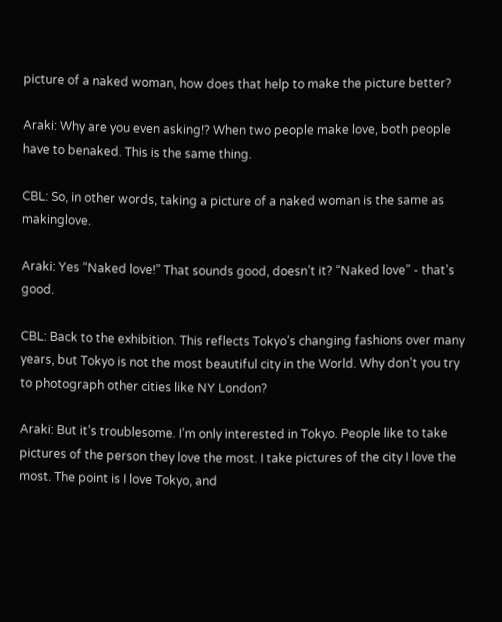picture of a naked woman, how does that help to make the picture better?

Araki: Why are you even asking!? When two people make love, both people have to benaked. This is the same thing.

CBL: So, in other words, taking a picture of a naked woman is the same as makinglove.

Araki: Yes “Naked love!” That sounds good, doesn’t it? “Naked love” - that’s good.

CBL: Back to the exhibition. This reflects Tokyo’s changing fashions over many years, but Tokyo is not the most beautiful city in the World. Why don’t you try to photograph other cities like NY London?

Araki: But it’s troublesome. I’m only interested in Tokyo. People like to take pictures of the person they love the most. I take pictures of the city I love the most. The point is I love Tokyo, and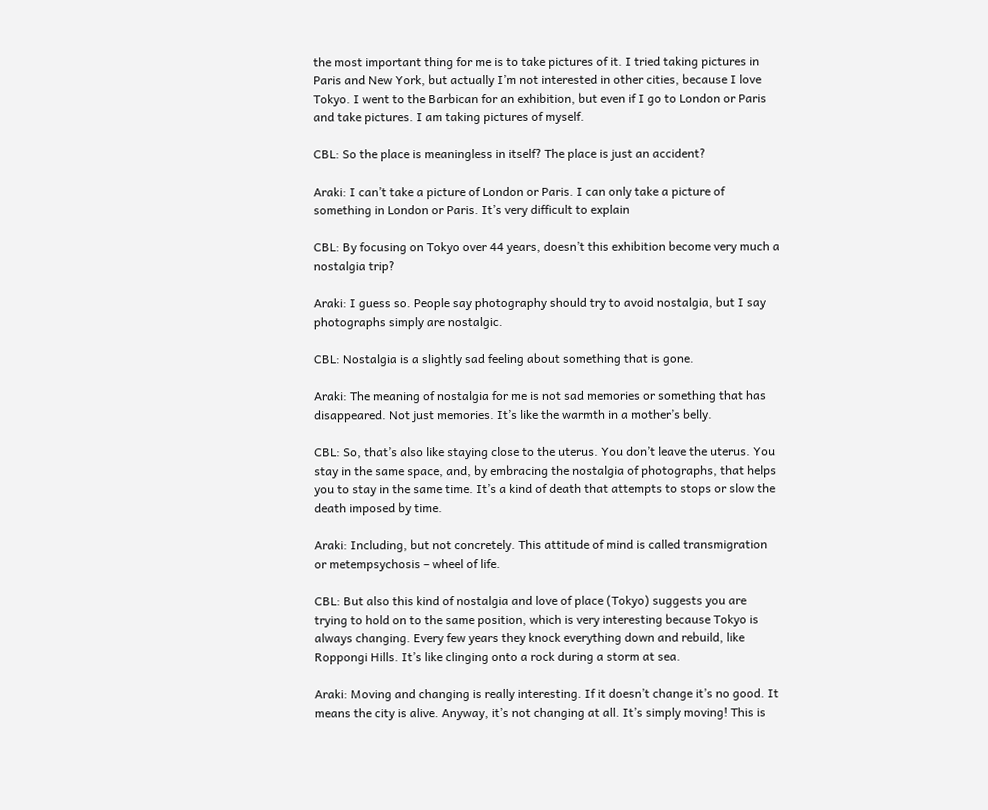the most important thing for me is to take pictures of it. I tried taking pictures in Paris and New York, but actually I’m not interested in other cities, because I love Tokyo. I went to the Barbican for an exhibition, but even if I go to London or Paris and take pictures. I am taking pictures of myself.

CBL: So the place is meaningless in itself? The place is just an accident?

Araki: I can’t take a picture of London or Paris. I can only take a picture of something in London or Paris. It’s very difficult to explain

CBL: By focusing on Tokyo over 44 years, doesn’t this exhibition become very much a nostalgia trip?

Araki: I guess so. People say photography should try to avoid nostalgia, but I say photographs simply are nostalgic.

CBL: Nostalgia is a slightly sad feeling about something that is gone.

Araki: The meaning of nostalgia for me is not sad memories or something that has disappeared. Not just memories. It’s like the warmth in a mother’s belly.

CBL: So, that’s also like staying close to the uterus. You don’t leave the uterus. You stay in the same space, and, by embracing the nostalgia of photographs, that helps you to stay in the same time. It’s a kind of death that attempts to stops or slow the death imposed by time.

Araki: Including, but not concretely. This attitude of mind is called transmigration or metempsychosis – wheel of life.

CBL: But also this kind of nostalgia and love of place (Tokyo) suggests you are trying to hold on to the same position, which is very interesting because Tokyo is always changing. Every few years they knock everything down and rebuild, like Roppongi Hills. It’s like clinging onto a rock during a storm at sea.

Araki: Moving and changing is really interesting. If it doesn’t change it’s no good. It means the city is alive. Anyway, it’s not changing at all. It’s simply moving! This is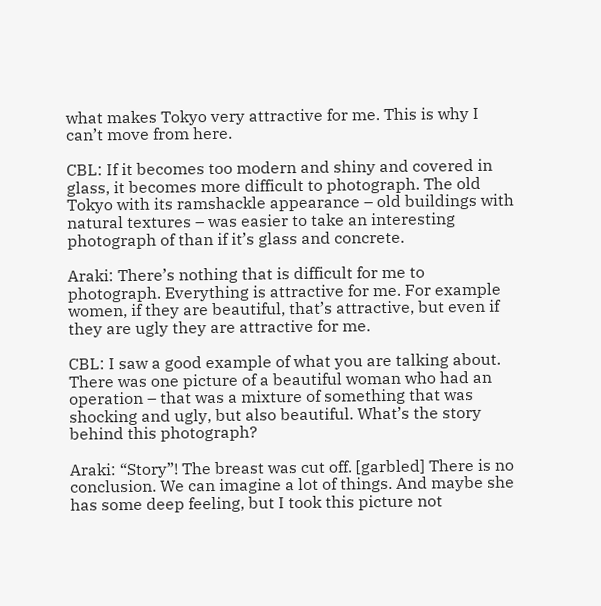what makes Tokyo very attractive for me. This is why I can’t move from here.

CBL: If it becomes too modern and shiny and covered in glass, it becomes more difficult to photograph. The old Tokyo with its ramshackle appearance – old buildings with natural textures – was easier to take an interesting photograph of than if it’s glass and concrete.

Araki: There’s nothing that is difficult for me to photograph. Everything is attractive for me. For example women, if they are beautiful, that’s attractive, but even if they are ugly they are attractive for me.

CBL: I saw a good example of what you are talking about. There was one picture of a beautiful woman who had an operation – that was a mixture of something that was shocking and ugly, but also beautiful. What’s the story behind this photograph?

Araki: “Story”! The breast was cut off. [garbled] There is no conclusion. We can imagine a lot of things. And maybe she has some deep feeling, but I took this picture not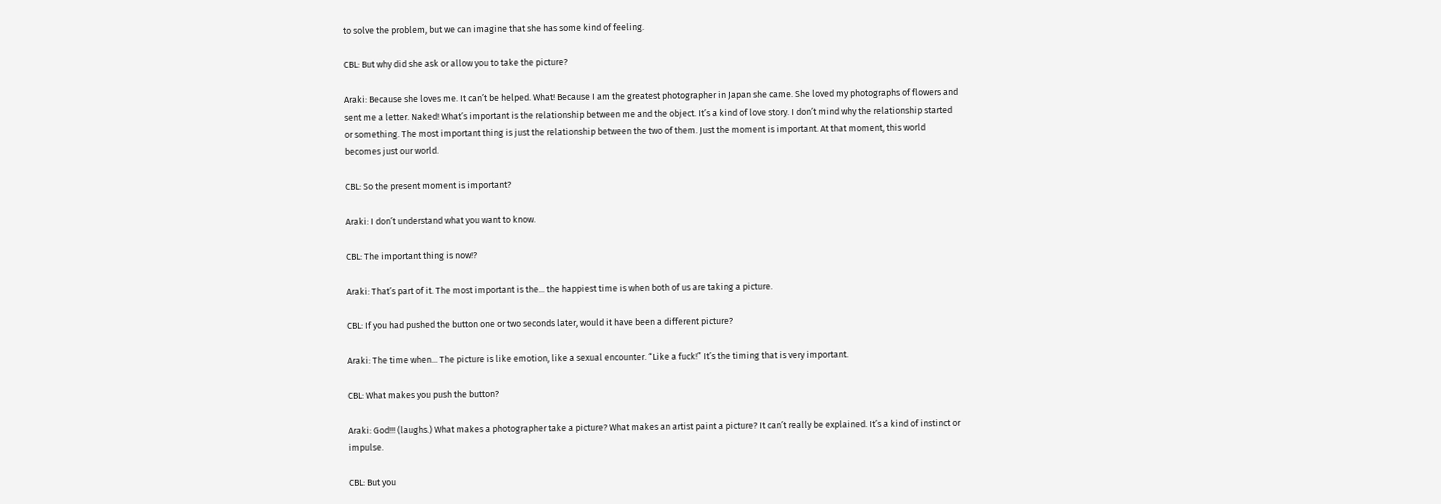to solve the problem, but we can imagine that she has some kind of feeling.

CBL: But why did she ask or allow you to take the picture?

Araki: Because she loves me. It can’t be helped. What! Because I am the greatest photographer in Japan she came. She loved my photographs of flowers and sent me a letter. Naked! What’s important is the relationship between me and the object. It’s a kind of love story. I don’t mind why the relationship started or something. The most important thing is just the relationship between the two of them. Just the moment is important. At that moment, this world becomes just our world.

CBL: So the present moment is important?

Araki: I don’t understand what you want to know.

CBL: The important thing is now!?

Araki: That’s part of it. The most important is the... the happiest time is when both of us are taking a picture.

CBL: If you had pushed the button one or two seconds later, would it have been a different picture?

Araki: The time when... The picture is like emotion, like a sexual encounter. “Like a fuck!” It’s the timing that is very important.

CBL: What makes you push the button?

Araki: God!!! (laughs.) What makes a photographer take a picture? What makes an artist paint a picture? It can’t really be explained. It’s a kind of instinct or impulse.

CBL: But you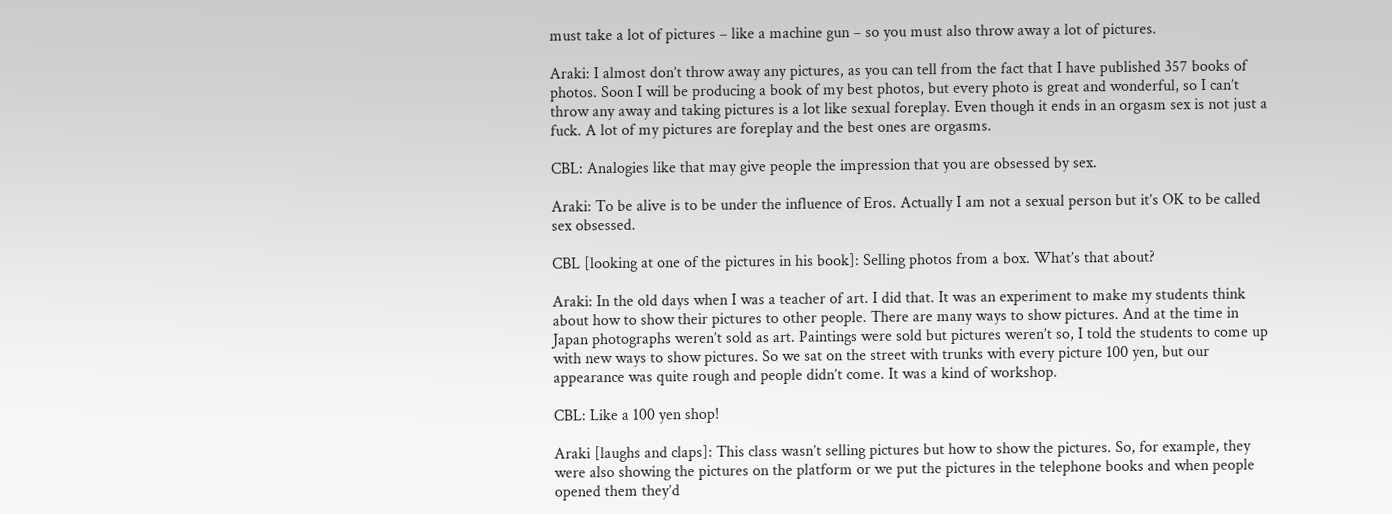must take a lot of pictures – like a machine gun – so you must also throw away a lot of pictures.

Araki: I almost don’t throw away any pictures, as you can tell from the fact that I have published 357 books of photos. Soon I will be producing a book of my best photos, but every photo is great and wonderful, so I can’t throw any away and taking pictures is a lot like sexual foreplay. Even though it ends in an orgasm sex is not just a fuck. A lot of my pictures are foreplay and the best ones are orgasms.

CBL: Analogies like that may give people the impression that you are obsessed by sex.

Araki: To be alive is to be under the influence of Eros. Actually I am not a sexual person but it’s OK to be called sex obsessed.

CBL [looking at one of the pictures in his book]: Selling photos from a box. What’s that about?

Araki: In the old days when I was a teacher of art. I did that. It was an experiment to make my students think about how to show their pictures to other people. There are many ways to show pictures. And at the time in Japan photographs weren’t sold as art. Paintings were sold but pictures weren’t so, I told the students to come up with new ways to show pictures. So we sat on the street with trunks with every picture 100 yen, but our appearance was quite rough and people didn’t come. It was a kind of workshop.

CBL: Like a 100 yen shop!

Araki [laughs and claps]: This class wasn’t selling pictures but how to show the pictures. So, for example, they were also showing the pictures on the platform or we put the pictures in the telephone books and when people opened them they’d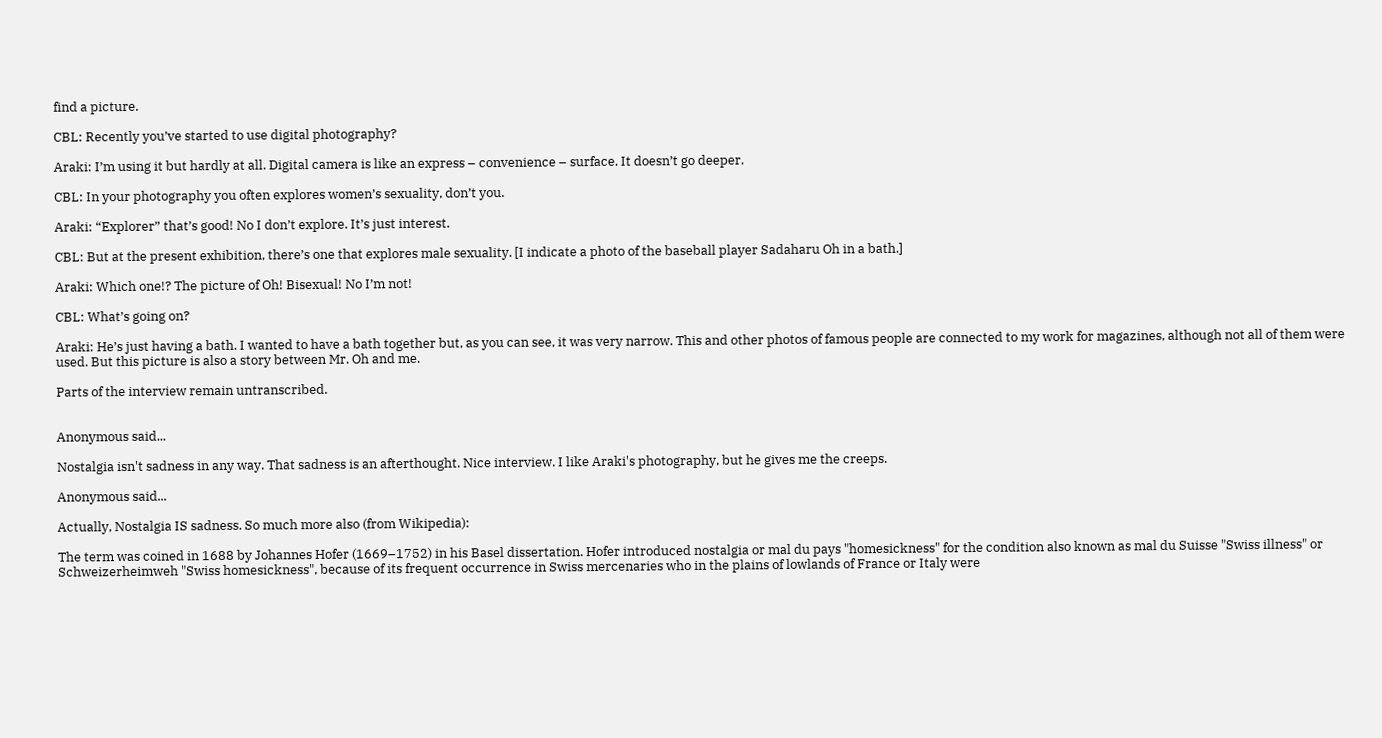find a picture.

CBL: Recently you’ve started to use digital photography?

Araki: I’m using it but hardly at all. Digital camera is like an express – convenience – surface. It doesn’t go deeper.

CBL: In your photography you often explores women’s sexuality, don’t you.

Araki: “Explorer” that’s good! No I don’t explore. It’s just interest.

CBL: But at the present exhibition, there’s one that explores male sexuality. [I indicate a photo of the baseball player Sadaharu Oh in a bath.]

Araki: Which one!? The picture of Oh! Bisexual! No I’m not!

CBL: What’s going on?

Araki: He’s just having a bath. I wanted to have a bath together but, as you can see, it was very narrow. This and other photos of famous people are connected to my work for magazines, although not all of them were used. But this picture is also a story between Mr. Oh and me.

Parts of the interview remain untranscribed.


Anonymous said...

Nostalgia isn't sadness in any way. That sadness is an afterthought. Nice interview. I like Araki's photography, but he gives me the creeps.

Anonymous said...

Actually, Nostalgia IS sadness. So much more also (from Wikipedia):

The term was coined in 1688 by Johannes Hofer (1669–1752) in his Basel dissertation. Hofer introduced nostalgia or mal du pays "homesickness" for the condition also known as mal du Suisse "Swiss illness" or Schweizerheimweh "Swiss homesickness", because of its frequent occurrence in Swiss mercenaries who in the plains of lowlands of France or Italy were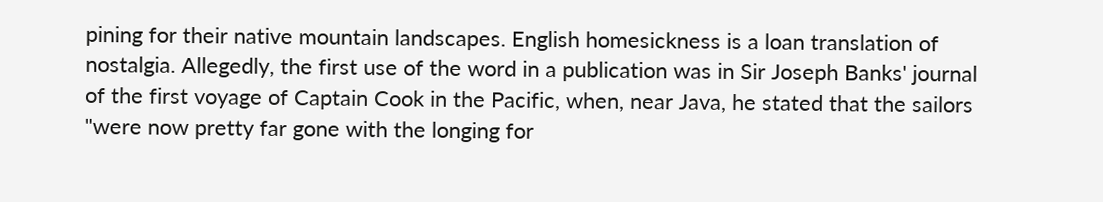pining for their native mountain landscapes. English homesickness is a loan translation of nostalgia. Allegedly, the first use of the word in a publication was in Sir Joseph Banks' journal of the first voyage of Captain Cook in the Pacific, when, near Java, he stated that the sailors "were now pretty far gone with the longing for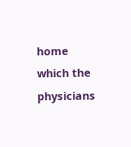home which the physicians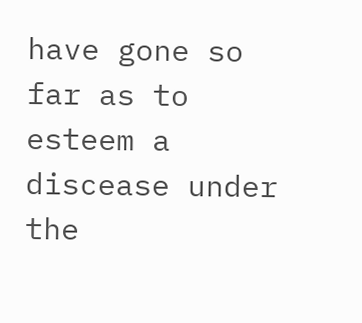have gone so far as to esteem a discease under the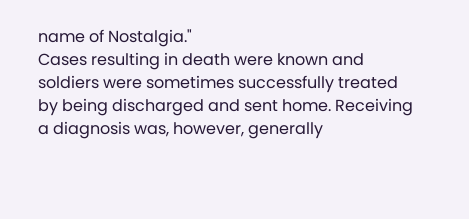name of Nostalgia."
Cases resulting in death were known and soldiers were sometimes successfully treated by being discharged and sent home. Receiving a diagnosis was, however, generally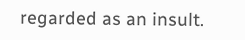regarded as an insult.